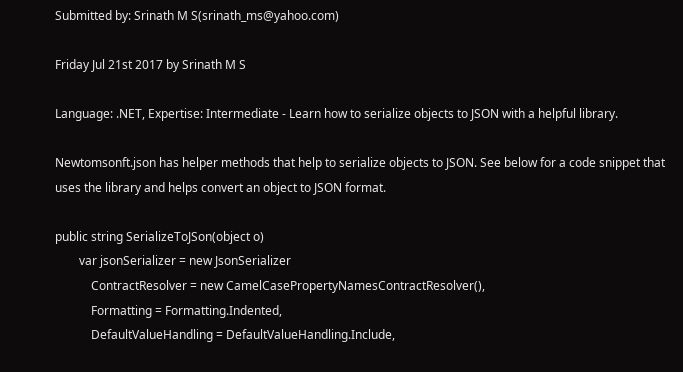Submitted by: Srinath M S(srinath_ms@yahoo.com)

Friday Jul 21st 2017 by Srinath M S

Language: .NET, Expertise: Intermediate - Learn how to serialize objects to JSON with a helpful library.

Newtomsonft.json has helper methods that help to serialize objects to JSON. See below for a code snippet that uses the library and helps convert an object to JSON format.

public string SerializeToJSon(object o)
        var jsonSerializer = new JsonSerializer
            ContractResolver = new CamelCasePropertyNamesContractResolver(),
            Formatting = Formatting.Indented,
            DefaultValueHandling = DefaultValueHandling.Include,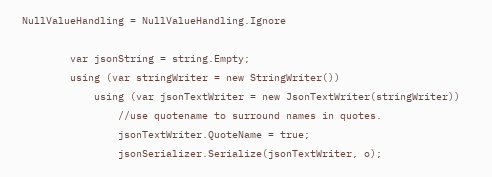NullValueHandling = NullValueHandling.Ignore

        var jsonString = string.Empty;
        using (var stringWriter = new StringWriter())
            using (var jsonTextWriter = new JsonTextWriter(stringWriter))
                //use quotename to surround names in quotes.
                jsonTextWriter.QuoteName = true;
                jsonSerializer.Serialize(jsonTextWriter, o);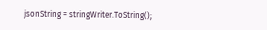jsonString = stringWriter.ToString();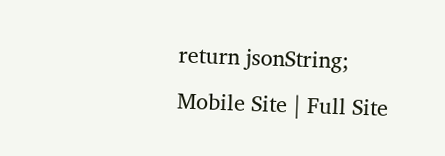return jsonString;
Mobile Site | Full Site